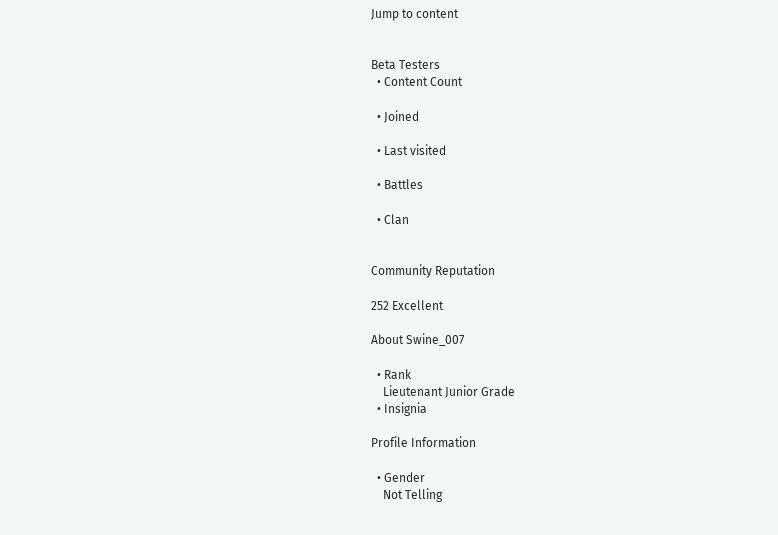Jump to content


Beta Testers
  • Content Сount

  • Joined

  • Last visited

  • Battles

  • Clan


Community Reputation

252 Excellent

About Swine_007

  • Rank
    Lieutenant Junior Grade
  • Insignia

Profile Information

  • Gender
    Not Telling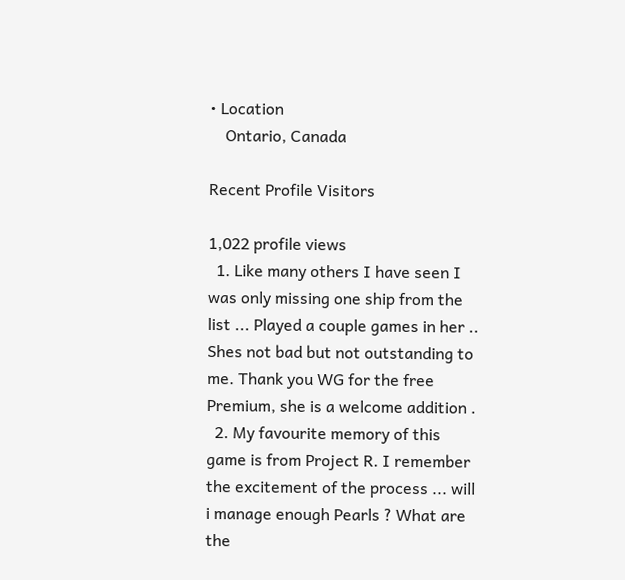• Location
    Ontario, Canada

Recent Profile Visitors

1,022 profile views
  1. Like many others I have seen I was only missing one ship from the list ... Played a couple games in her .. Shes not bad but not outstanding to me. Thank you WG for the free Premium, she is a welcome addition .
  2. My favourite memory of this game is from Project R. I remember the excitement of the process ... will i manage enough Pearls ? What are the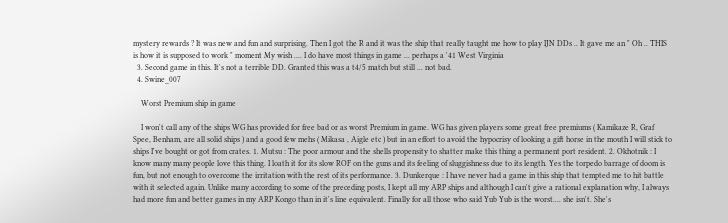mystery rewards ? It was new and fun and surprising. Then I got the R and it was the ship that really taught me how to play IJN DDs .. It gave me an " Oh .. THIS is how it is supposed to work " moment My wish .... I do have most things in game ... perhaps a '41 West Virginia
  3. Second game in this. It's not a terrible DD. Granted this was a t4/5 match but still ... not bad.
  4. Swine_007

    Worst Premium ship in game

    I won't call any of the ships WG has provided for free bad or as worst Premium in game. WG has given players some great free premiums ( Kamikaze R, Graf Spee, Benham, are all solid ships ) and a good few mehs ( Mikasa , Aigle etc ) but in an effort to avoid the hypocrisy of looking a gift horse in the mouth I will stick to ships I've bought or got from crates. 1. Mutsu : The poor armour and the shells propensity to shatter make this thing a permanent port resident. 2. Okhotnik : I know many many people love this thing. I loath it for its slow ROF on the guns and its feeling of sluggishness due to its length. Yes the torpedo barrage of doom is fun, but not enough to overcome the irritation with the rest of its performance. 3. Dunkerque : I have never had a game in this ship that tempted me to hit battle with it selected again. Unlike many according to some of the preceding posts, I kept all my ARP ships and although I can't give a rational explanation why, I always had more fun and better games in my ARP Kongo than in it's line equivalent. Finally for all those who said Yub Yub is the worst.... she isn't. She's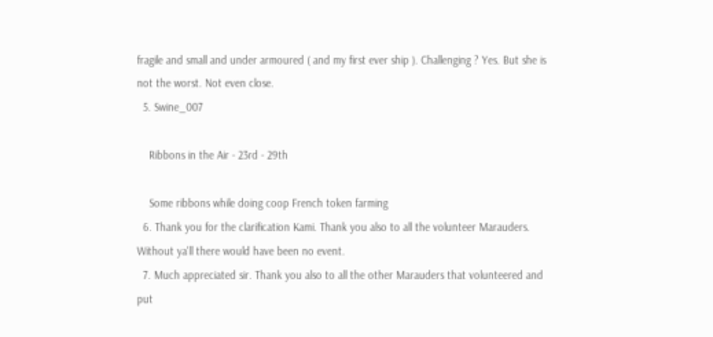fragile and small and under armoured ( and my first ever ship ). Challenging ? Yes. But she is not the worst. Not even close.
  5. Swine_007

    Ribbons in the Air - 23rd - 29th

    Some ribbons while doing coop French token farming
  6. Thank you for the clarification Kami. Thank you also to all the volunteer Marauders. Without ya'll there would have been no event.
  7. Much appreciated sir. Thank you also to all the other Marauders that volunteered and put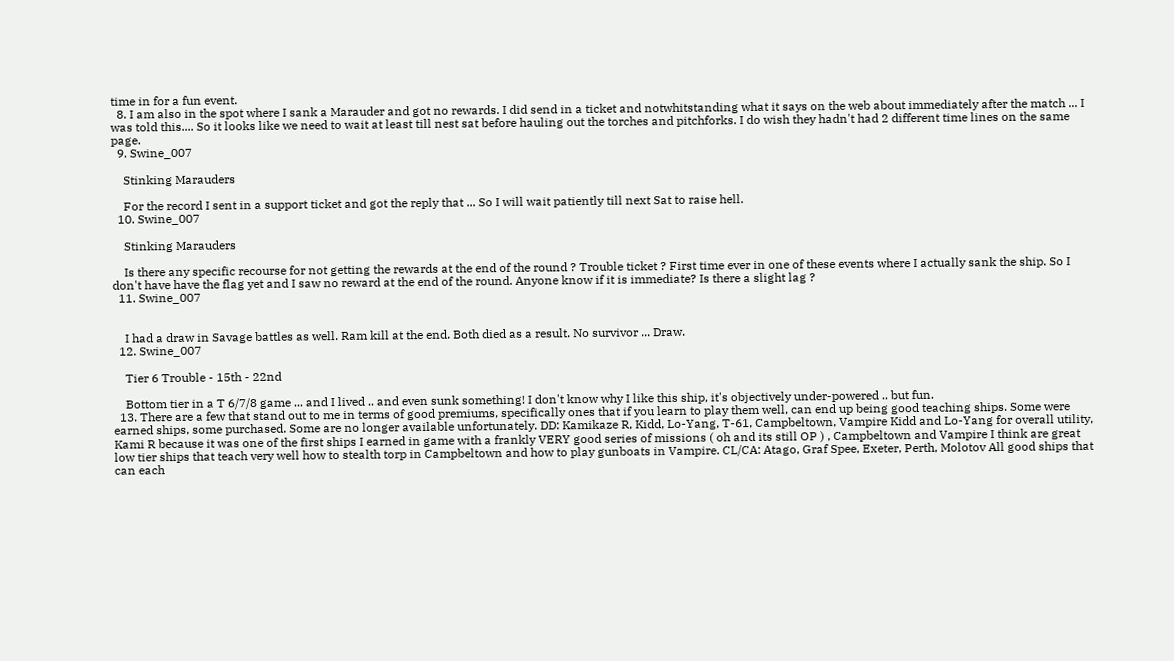time in for a fun event.
  8. I am also in the spot where I sank a Marauder and got no rewards. I did send in a ticket and notwhitstanding what it says on the web about immediately after the match ... I was told this.... So it looks like we need to wait at least till nest sat before hauling out the torches and pitchforks. I do wish they hadn't had 2 different time lines on the same page.
  9. Swine_007

    Stinking Marauders

    For the record I sent in a support ticket and got the reply that ... So I will wait patiently till next Sat to raise hell.
  10. Swine_007

    Stinking Marauders

    Is there any specific recourse for not getting the rewards at the end of the round ? Trouble ticket ? First time ever in one of these events where I actually sank the ship. So I don't have have the flag yet and I saw no reward at the end of the round. Anyone know if it is immediate? Is there a slight lag ?
  11. Swine_007


    I had a draw in Savage battles as well. Ram kill at the end. Both died as a result. No survivor ... Draw.
  12. Swine_007

    Tier 6 Trouble - 15th - 22nd

    Bottom tier in a T 6/7/8 game ... and I lived .. and even sunk something! I don't know why I like this ship, it's objectively under-powered .. but fun.
  13. There are a few that stand out to me in terms of good premiums, specifically ones that if you learn to play them well, can end up being good teaching ships. Some were earned ships, some purchased. Some are no longer available unfortunately. DD: Kamikaze R, Kidd, Lo-Yang, T-61, Campbeltown, Vampire Kidd and Lo-Yang for overall utility, Kami R because it was one of the first ships I earned in game with a frankly VERY good series of missions ( oh and its still OP ) , Campbeltown and Vampire I think are great low tier ships that teach very well how to stealth torp in Campbeltown and how to play gunboats in Vampire. CL/CA: Atago, Graf Spee, Exeter, Perth, Molotov All good ships that can each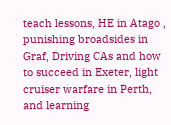teach lessons, HE in Atago , punishing broadsides in Graf, Driving CAs and how to succeed in Exeter, light cruiser warfare in Perth, and learning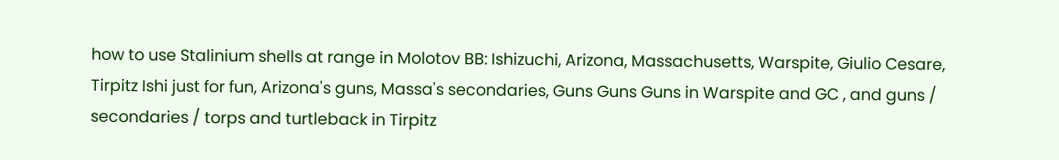how to use Stalinium shells at range in Molotov BB: Ishizuchi, Arizona, Massachusetts, Warspite, Giulio Cesare, Tirpitz Ishi just for fun, Arizona's guns, Massa's secondaries, Guns Guns Guns in Warspite and GC , and guns / secondaries / torps and turtleback in Tirpitz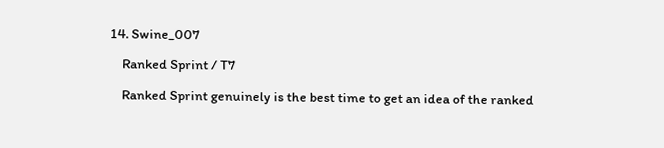14. Swine_007

    Ranked Sprint / T7

    Ranked Sprint genuinely is the best time to get an idea of the ranked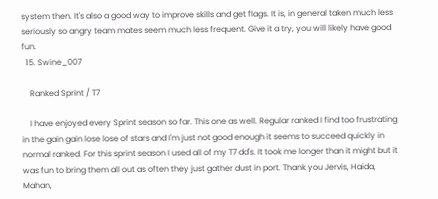system then. It's also a good way to improve skills and get flags. It is, in general taken much less seriously so angry team mates seem much less frequent. Give it a try, you will likely have good fun.
  15. Swine_007

    Ranked Sprint / T7

    I have enjoyed every Sprint season so far. This one as well. Regular ranked I find too frustrating in the gain gain lose lose of stars and I'm just not good enough it seems to succeed quickly in normal ranked. For this sprint season I used all of my T7 dd's. It took me longer than it might but it was fun to bring them all out as often they just gather dust in port. Thank you Jervis, Haida, Mahan,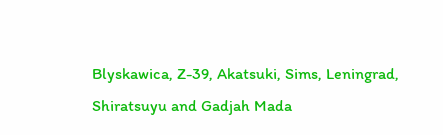Blyskawica, Z-39, Akatsuki, Sims, Leningrad, Shiratsuyu and Gadjah Mada